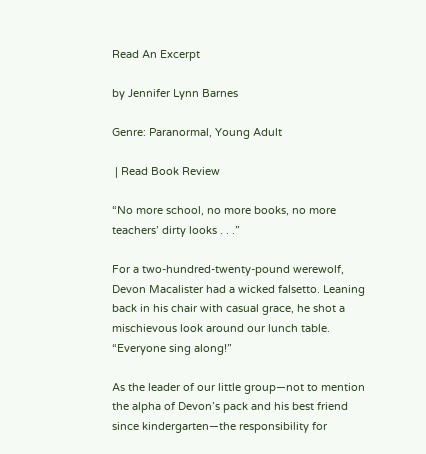Read An Excerpt

by Jennifer Lynn Barnes

Genre: Paranormal, Young Adult

 | Read Book Review

“No more school, no more books, no more teachers’ dirty looks . . .”

For a two-hundred-twenty-pound werewolf, Devon Macalister had a wicked falsetto. Leaning back in his chair with casual grace, he shot a mischievous look around our lunch table. “Everyone sing along!”

As the leader of our little group—not to mention the alpha of Devon’s pack and his best friend since kindergarten—the responsibility for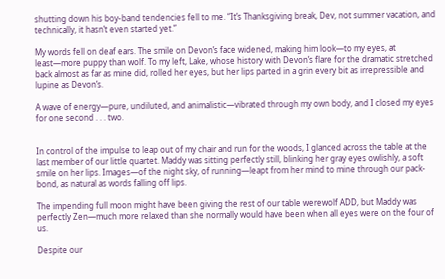shutting down his boy-band tendencies fell to me. “It’s Thanksgiving break, Dev, not summer vacation, and technically, it hasn’t even started yet.”

My words fell on deaf ears. The smile on Devon’s face widened, making him look—to my eyes, at least—more puppy than wolf. To my left, Lake, whose history with Devon’s flare for the dramatic stretched back almost as far as mine did, rolled her eyes, but her lips parted in a grin every bit as irrepressible and lupine as Devon’s.

A wave of energy—pure, undiluted, and animalistic—vibrated through my own body, and I closed my eyes for one second . . . two.


In control of the impulse to leap out of my chair and run for the woods, I glanced across the table at the last member of our little quartet. Maddy was sitting perfectly still, blinking her gray eyes owlishly, a soft smile on her lips. Images—of the night sky, of running—leapt from her mind to mine through our pack-bond, as natural as words falling off lips.

The impending full moon might have been giving the rest of our table werewolf ADD, but Maddy was perfectly Zen—much more relaxed than she normally would have been when all eyes were on the four of us.

Despite our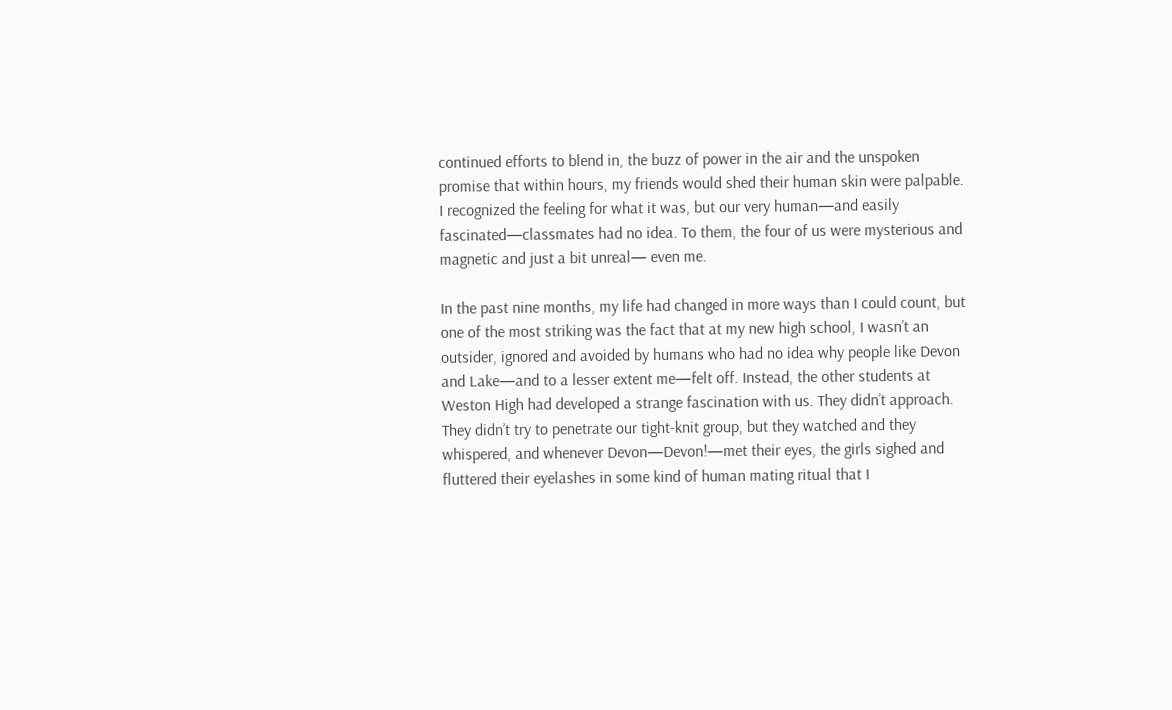continued efforts to blend in, the buzz of power in the air and the unspoken promise that within hours, my friends would shed their human skin were palpable. I recognized the feeling for what it was, but our very human—and easily fascinated—classmates had no idea. To them, the four of us were mysterious and magnetic and just a bit unreal— even me.

In the past nine months, my life had changed in more ways than I could count, but one of the most striking was the fact that at my new high school, I wasn’t an outsider, ignored and avoided by humans who had no idea why people like Devon and Lake—and to a lesser extent me—felt off. Instead, the other students at Weston High had developed a strange fascination with us. They didn’t approach. They didn’t try to penetrate our tight-knit group, but they watched and they whispered, and whenever Devon—Devon!—met their eyes, the girls sighed and fluttered their eyelashes in some kind of human mating ritual that I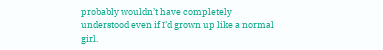probably wouldn’t have completely understood even if I’d grown up like a normal girl.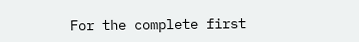For the complete first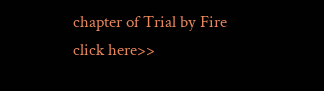chapter of Trial by Fire click here>>